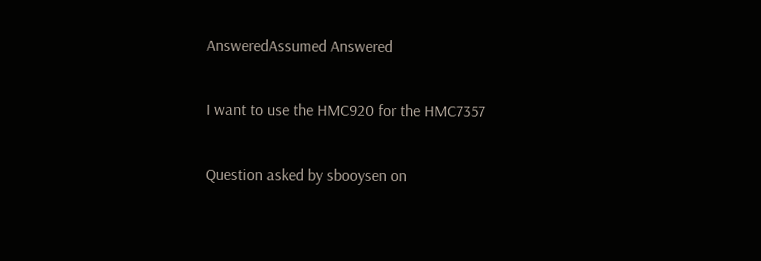AnsweredAssumed Answered

I want to use the HMC920 for the HMC7357

Question asked by sbooysen on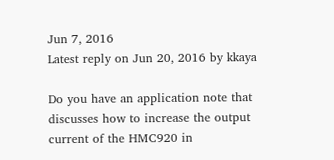Jun 7, 2016
Latest reply on Jun 20, 2016 by kkaya

Do you have an application note that discusses how to increase the output current of the HMC920 in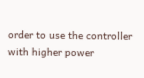order to use the controller with higher power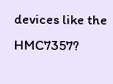devices like the HMC7357?